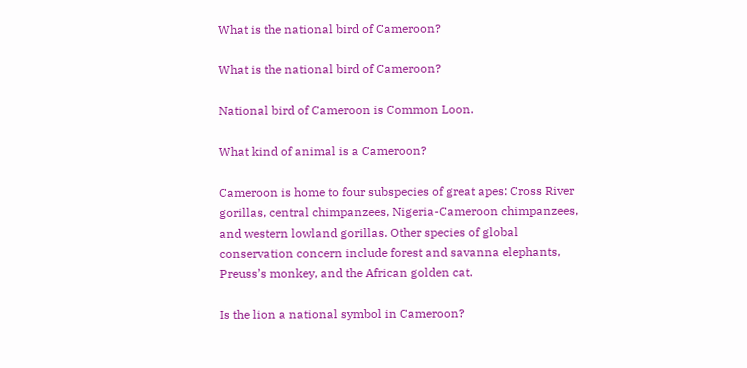What is the national bird of Cameroon?

What is the national bird of Cameroon?

National bird of Cameroon is Common Loon.

What kind of animal is a Cameroon?

Cameroon is home to four subspecies of great apes: Cross River gorillas, central chimpanzees, Nigeria-Cameroon chimpanzees, and western lowland gorillas. Other species of global conservation concern include forest and savanna elephants, Preuss’s monkey, and the African golden cat.

Is the lion a national symbol in Cameroon?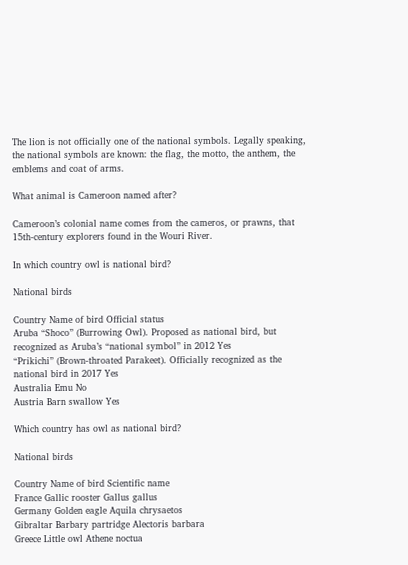The lion is not officially one of the national symbols. Legally speaking, the national symbols are known: the flag, the motto, the anthem, the emblems and coat of arms.

What animal is Cameroon named after?

Cameroon’s colonial name comes from the cameros, or prawns, that 15th-century explorers found in the Wouri River.

In which country owl is national bird?

National birds

Country Name of bird Official status
Aruba “Shoco” (Burrowing Owl). Proposed as national bird, but recognized as Aruba’s “national symbol” in 2012 Yes
“Prikichi” (Brown-throated Parakeet). Officially recognized as the national bird in 2017 Yes
Australia Emu No
Austria Barn swallow Yes

Which country has owl as national bird?

National birds

Country Name of bird Scientific name
France Gallic rooster Gallus gallus
Germany Golden eagle Aquila chrysaetos
Gibraltar Barbary partridge Alectoris barbara
Greece Little owl Athene noctua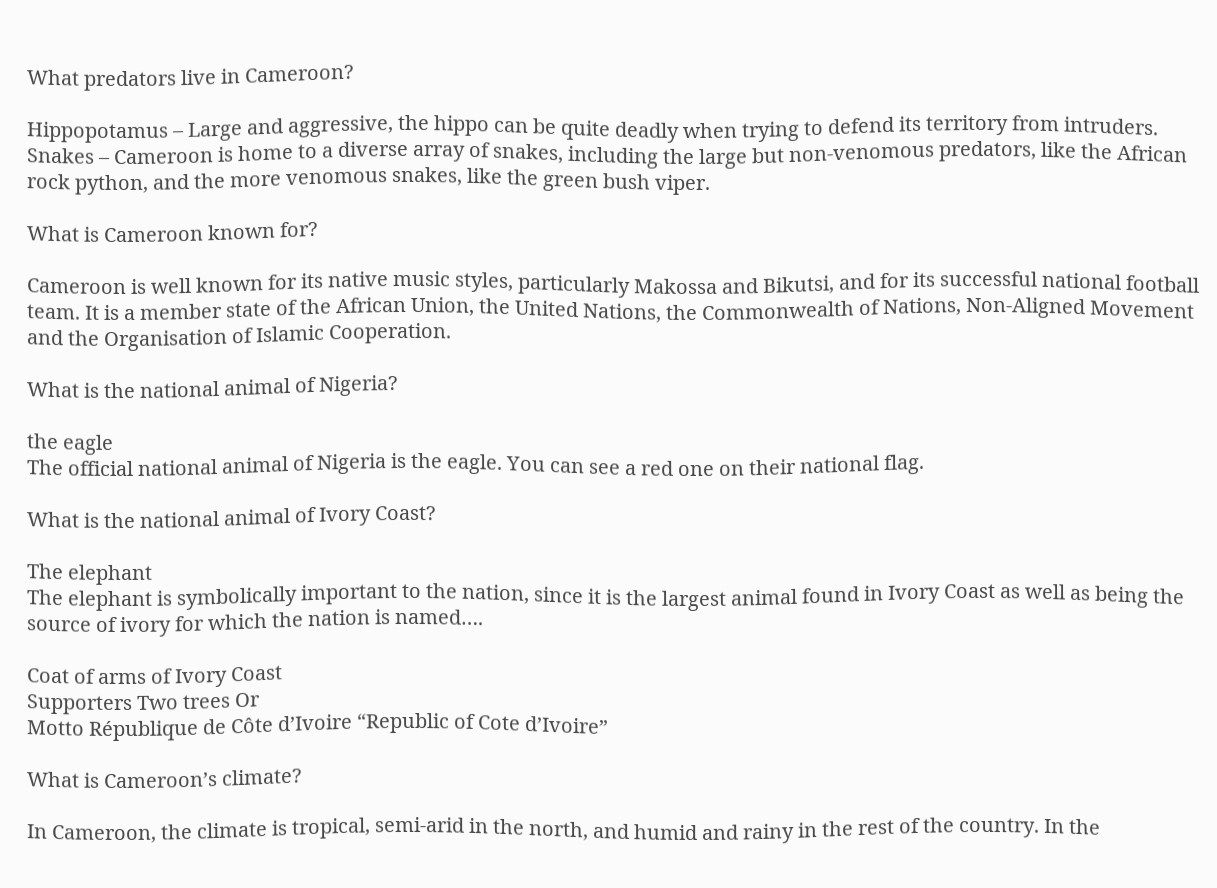What predators live in Cameroon?

Hippopotamus – Large and aggressive, the hippo can be quite deadly when trying to defend its territory from intruders. Snakes – Cameroon is home to a diverse array of snakes, including the large but non-venomous predators, like the African rock python, and the more venomous snakes, like the green bush viper.

What is Cameroon known for?

Cameroon is well known for its native music styles, particularly Makossa and Bikutsi, and for its successful national football team. It is a member state of the African Union, the United Nations, the Commonwealth of Nations, Non-Aligned Movement and the Organisation of Islamic Cooperation.

What is the national animal of Nigeria?

the eagle
The official national animal of Nigeria is the eagle. You can see a red one on their national flag.

What is the national animal of Ivory Coast?

The elephant
The elephant is symbolically important to the nation, since it is the largest animal found in Ivory Coast as well as being the source of ivory for which the nation is named….

Coat of arms of Ivory Coast
Supporters Two trees Or
Motto République de Côte d’Ivoire “Republic of Cote d’Ivoire”

What is Cameroon’s climate?

In Cameroon, the climate is tropical, semi-arid in the north, and humid and rainy in the rest of the country. In the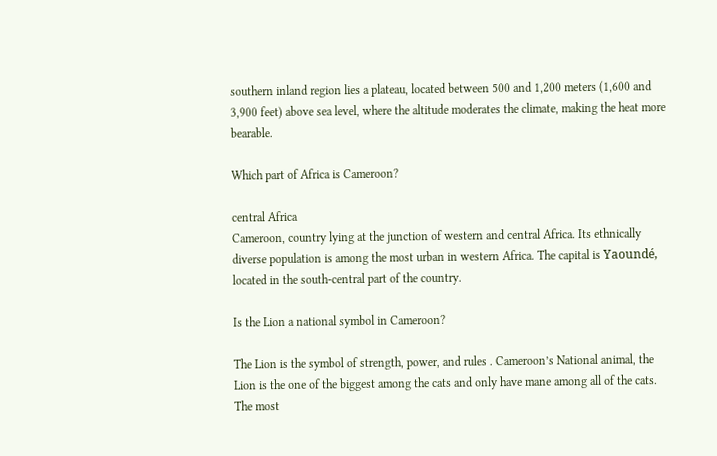southern inland region lies a plateau, located between 500 and 1,200 meters (1,600 and 3,900 feet) above sea level, where the altitude moderates the climate, making the heat more bearable.

Which part of Africa is Cameroon?

central Africa
Cameroon, country lying at the junction of western and central Africa. Its ethnically diverse population is among the most urban in western Africa. The capital is Yaoundé, located in the south-central part of the country.

Is the Lion a national symbol in Cameroon?

The Lion is the symbol of strength, power, and rules . Cameroon’s National animal, the Lion is the one of the biggest among the cats and only have mane among all of the cats. The most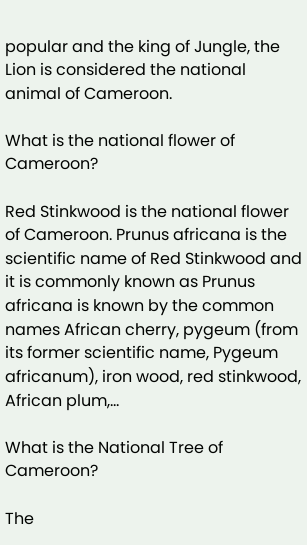popular and the king of Jungle, the Lion is considered the national animal of Cameroon.

What is the national flower of Cameroon?

Red Stinkwood is the national flower of Cameroon. Prunus africana is the scientific name of Red Stinkwood and it is commonly known as Prunus africana is known by the common names African cherry, pygeum (from its former scientific name, Pygeum africanum), iron wood, red stinkwood, African plum,…

What is the National Tree of Cameroon?

The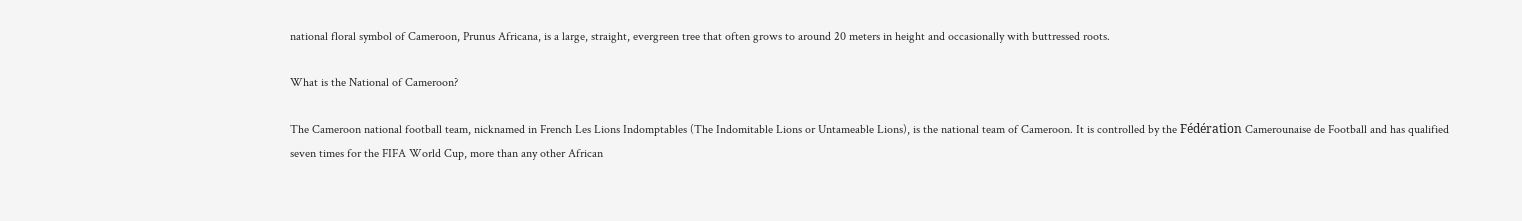national floral symbol of Cameroon, Prunus Africana, is a large, straight, evergreen tree that often grows to around 20 meters in height and occasionally with buttressed roots.

What is the National of Cameroon?

The Cameroon national football team, nicknamed in French Les Lions Indomptables (The Indomitable Lions or Untameable Lions), is the national team of Cameroon. It is controlled by the Fédération Camerounaise de Football and has qualified seven times for the FIFA World Cup, more than any other African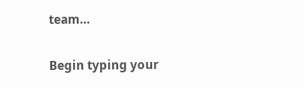team…

Begin typing your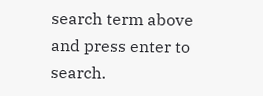search term above and press enter to search.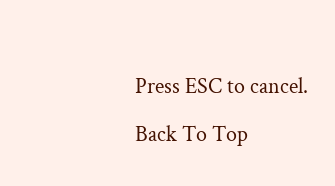Press ESC to cancel.

Back To Top